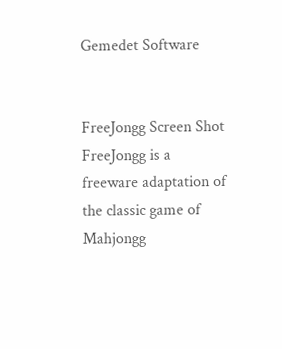Gemedet Software


FreeJongg Screen Shot FreeJongg is a freeware adaptation of the classic game of Mahjongg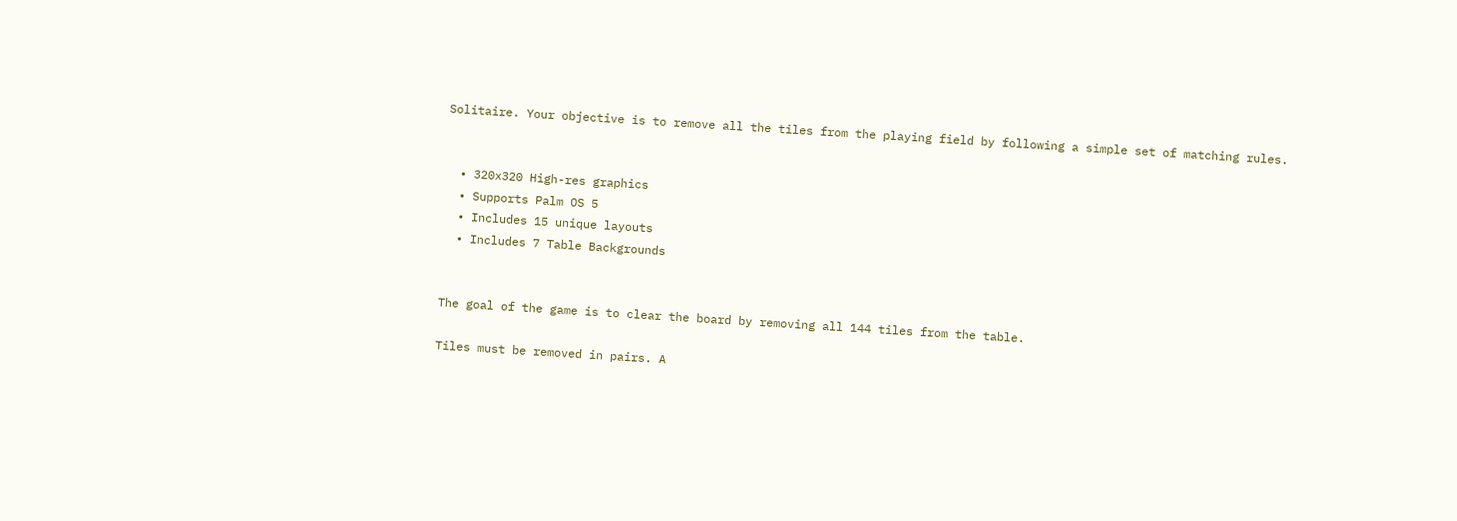Solitaire. Your objective is to remove all the tiles from the playing field by following a simple set of matching rules.


  • 320x320 High-res graphics
  • Supports Palm OS 5
  • Includes 15 unique layouts
  • Includes 7 Table Backgrounds


The goal of the game is to clear the board by removing all 144 tiles from the table.

Tiles must be removed in pairs. A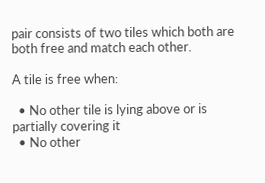pair consists of two tiles which both are both free and match each other.

A tile is free when:

  • No other tile is lying above or is partially covering it
  • No other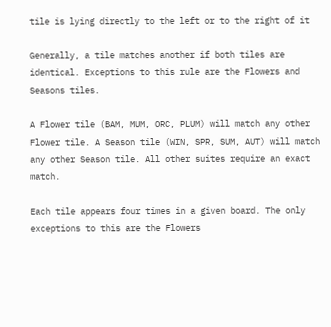tile is lying directly to the left or to the right of it

Generally, a tile matches another if both tiles are identical. Exceptions to this rule are the Flowers and Seasons tiles.

A Flower tile (BAM, MUM, ORC, PLUM) will match any other Flower tile. A Season tile (WIN, SPR, SUM, AUT) will match any other Season tile. All other suites require an exact match.

Each tile appears four times in a given board. The only exceptions to this are the Flowers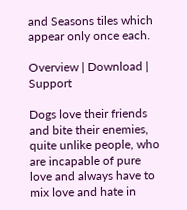and Seasons tiles which appear only once each.

Overview | Download | Support

Dogs love their friends and bite their enemies, quite unlike people, who are incapable of pure love and always have to mix love and hate in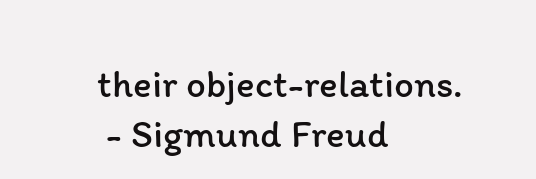their object-relations.
 - Sigmund Freud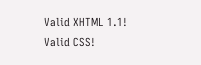Valid XHTML 1.1! Valid CSS!